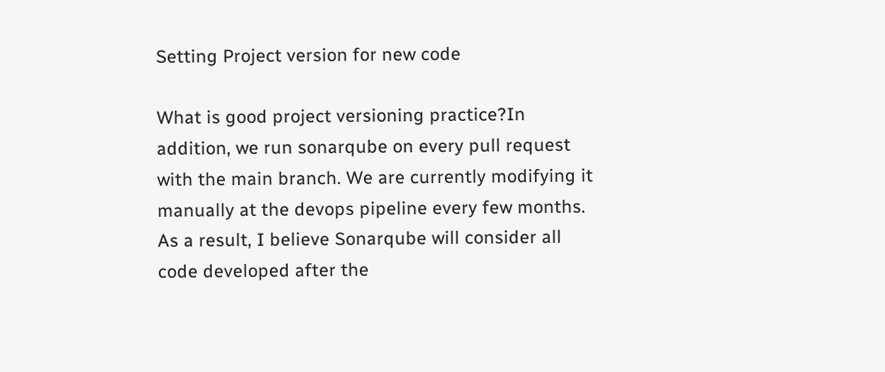Setting Project version for new code

What is good project versioning practice?In addition, we run sonarqube on every pull request with the main branch. We are currently modifying it manually at the devops pipeline every few months. As a result, I believe Sonarqube will consider all code developed after the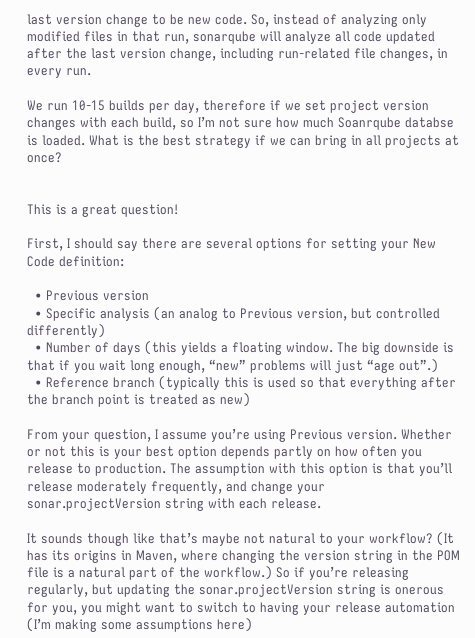last version change to be new code. So, instead of analyzing only modified files in that run, sonarqube will analyze all code updated after the last version change, including run-related file changes, in every run.

We run 10-15 builds per day, therefore if we set project version changes with each build, so I’m not sure how much Soanrqube databse is loaded. What is the best strategy if we can bring in all projects at once?


This is a great question!

First, I should say there are several options for setting your New Code definition:

  • Previous version
  • Specific analysis (an analog to Previous version, but controlled differently)
  • Number of days (this yields a floating window. The big downside is that if you wait long enough, “new” problems will just “age out”.)
  • Reference branch (typically this is used so that everything after the branch point is treated as new)

From your question, I assume you’re using Previous version. Whether or not this is your best option depends partly on how often you release to production. The assumption with this option is that you’ll release moderately frequently, and change your sonar.projectVersion string with each release.

It sounds though like that’s maybe not natural to your workflow? (It has its origins in Maven, where changing the version string in the POM file is a natural part of the workflow.) So if you’re releasing regularly, but updating the sonar.projectVersion string is onerous for you, you might want to switch to having your release automation (I’m making some assumptions here)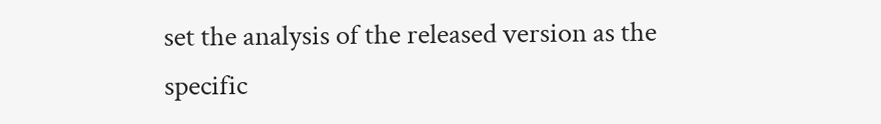set the analysis of the released version as the specific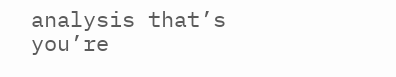analysis that’s you’re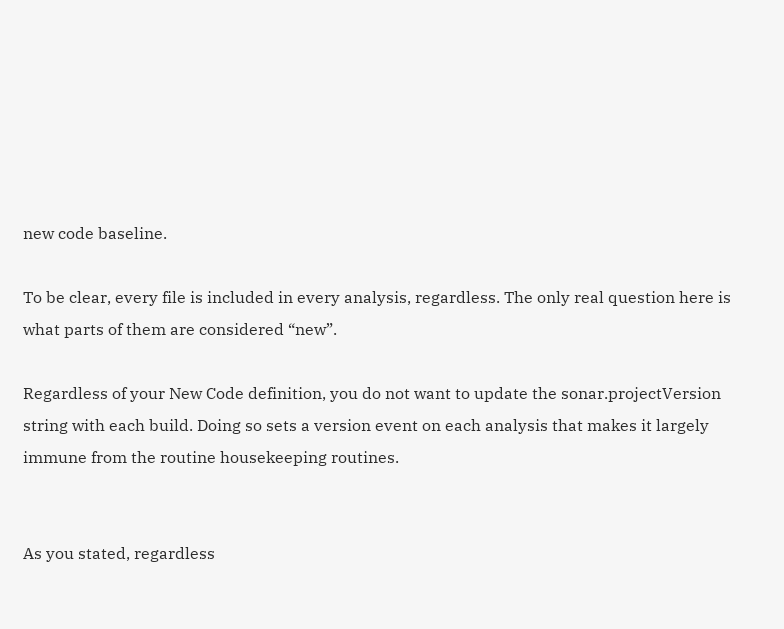new code baseline.

To be clear, every file is included in every analysis, regardless. The only real question here is what parts of them are considered “new”.

Regardless of your New Code definition, you do not want to update the sonar.projectVersion string with each build. Doing so sets a version event on each analysis that makes it largely immune from the routine housekeeping routines.


As you stated, regardless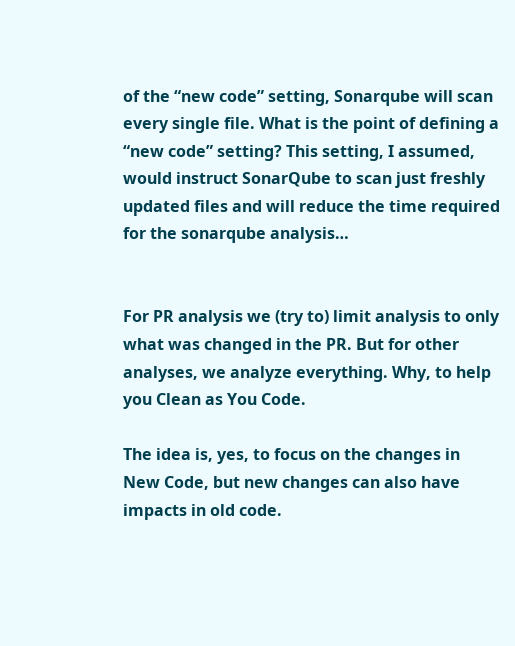of the “new code” setting, Sonarqube will scan every single file. What is the point of defining a “new code” setting? This setting, I assumed, would instruct SonarQube to scan just freshly updated files and will reduce the time required for the sonarqube analysis…


For PR analysis we (try to) limit analysis to only what was changed in the PR. But for other analyses, we analyze everything. Why, to help you Clean as You Code.

The idea is, yes, to focus on the changes in New Code, but new changes can also have impacts in old code.